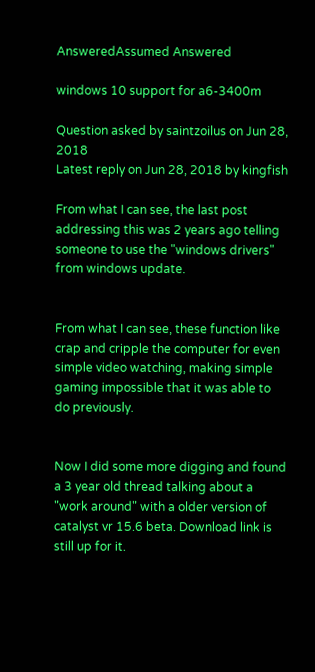AnsweredAssumed Answered

windows 10 support for a6-3400m

Question asked by saintzoilus on Jun 28, 2018
Latest reply on Jun 28, 2018 by kingfish

From what I can see, the last post addressing this was 2 years ago telling someone to use the "windows drivers" from windows update.


From what I can see, these function like crap and cripple the computer for even simple video watching, making simple gaming impossible that it was able to do previously.


Now I did some more digging and found a 3 year old thread talking about a "work around" with a older version of catalyst vr 15.6 beta. Download link is still up for it.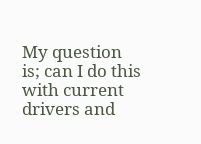My question is; can I do this with current drivers and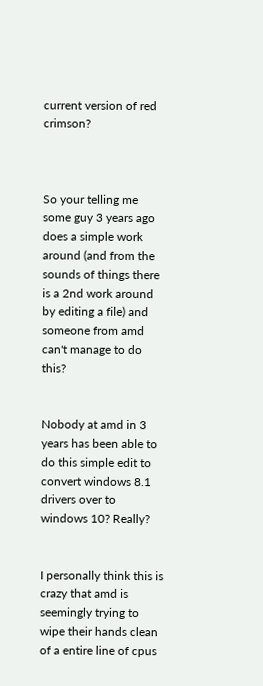current version of red crimson?



So your telling me some guy 3 years ago does a simple work around (and from the sounds of things there is a 2nd work around by editing a file) and someone from amd can't manage to do this?


Nobody at amd in 3 years has been able to do this simple edit to convert windows 8.1 drivers over to windows 10? Really?


I personally think this is crazy that amd is seemingly trying to wipe their hands clean of a entire line of cpus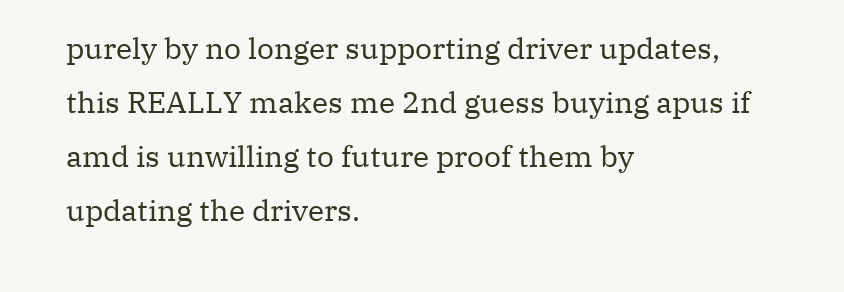purely by no longer supporting driver updates, this REALLY makes me 2nd guess buying apus if amd is unwilling to future proof them by updating the drivers.